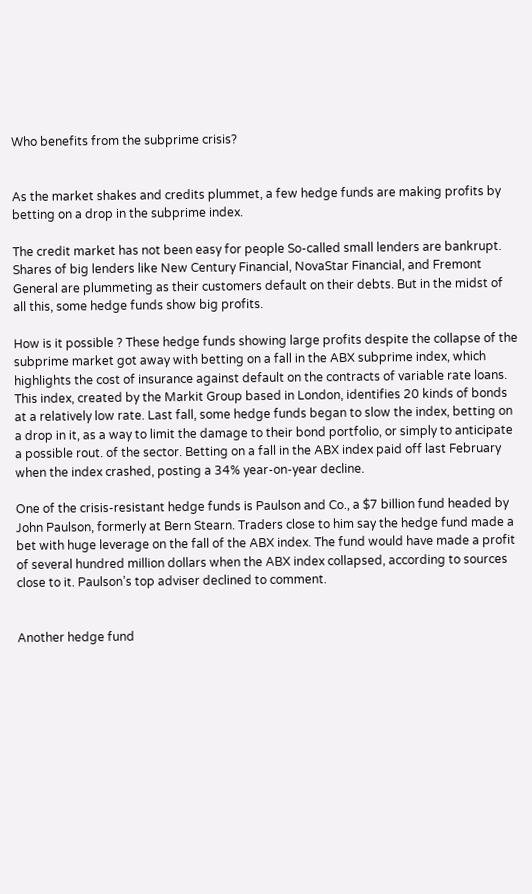Who benefits from the subprime crisis?


As the market shakes and credits plummet, a few hedge funds are making profits by betting on a drop in the subprime index.

The credit market has not been easy for people So-called small lenders are bankrupt. Shares of big lenders like New Century Financial, NovaStar Financial, and Fremont General are plummeting as their customers default on their debts. But in the midst of all this, some hedge funds show big profits.

How is it possible ? These hedge funds showing large profits despite the collapse of the subprime market got away with betting on a fall in the ABX subprime index, which highlights the cost of insurance against default on the contracts of variable rate loans. This index, created by the Markit Group based in London, identifies 20 kinds of bonds at a relatively low rate. Last fall, some hedge funds began to slow the index, betting on a drop in it, as a way to limit the damage to their bond portfolio, or simply to anticipate a possible rout. of the sector. Betting on a fall in the ABX index paid off last February when the index crashed, posting a 34% year-on-year decline.

One of the crisis-resistant hedge funds is Paulson and Co., a $7 billion fund headed by John Paulson, formerly at Bern Stearn. Traders close to him say the hedge fund made a bet with huge leverage on the fall of the ABX index. The fund would have made a profit of several hundred million dollars when the ABX index collapsed, according to sources close to it. Paulson’s top adviser declined to comment.


Another hedge fund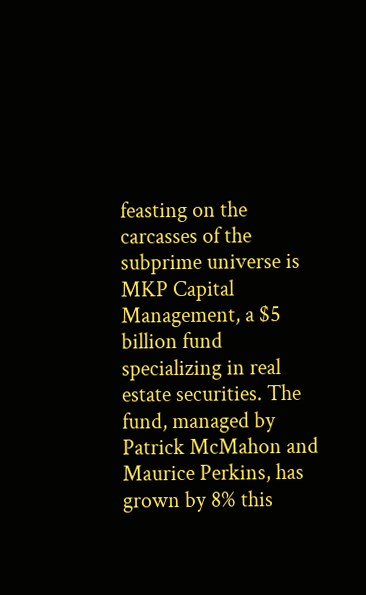feasting on the carcasses of the subprime universe is MKP Capital Management, a $5 billion fund specializing in real estate securities. The fund, managed by Patrick McMahon and Maurice Perkins, has grown by 8% this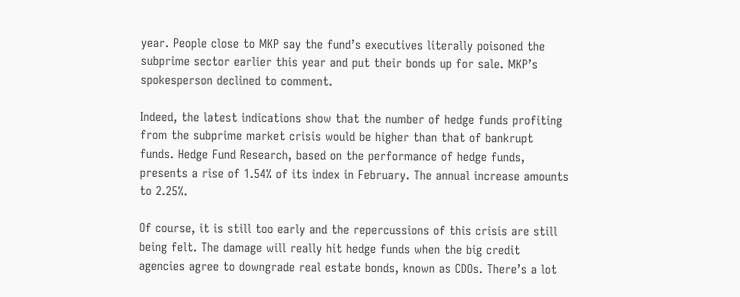year. People close to MKP say the fund’s executives literally poisoned the subprime sector earlier this year and put their bonds up for sale. MKP’s spokesperson declined to comment.

Indeed, the latest indications show that the number of hedge funds profiting from the subprime market crisis would be higher than that of bankrupt funds. Hedge Fund Research, based on the performance of hedge funds, presents a rise of 1.54% of its index in February. The annual increase amounts to 2.25%.

Of course, it is still too early and the repercussions of this crisis are still being felt. The damage will really hit hedge funds when the big credit agencies agree to downgrade real estate bonds, known as CDOs. There’s a lot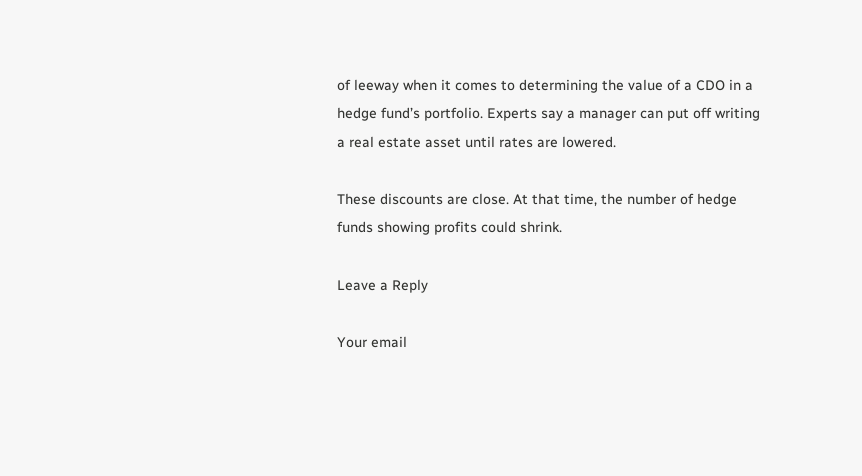of leeway when it comes to determining the value of a CDO in a hedge fund’s portfolio. Experts say a manager can put off writing a real estate asset until rates are lowered.

These discounts are close. At that time, the number of hedge funds showing profits could shrink.

Leave a Reply

Your email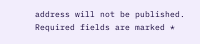address will not be published. Required fields are marked *